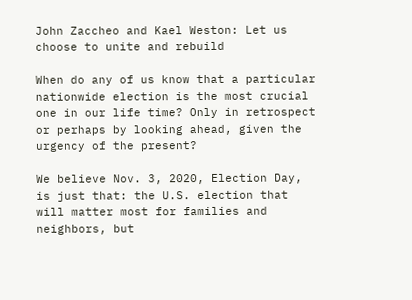John Zaccheo and Kael Weston: Let us choose to unite and rebuild

When do any of us know that a particular nationwide election is the most crucial one in our life time? Only in retrospect or perhaps by looking ahead, given the urgency of the present?

We believe Nov. 3, 2020, Election Day, is just that: the U.S. election that will matter most for families and neighbors, but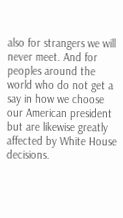also for strangers we will never meet. And for peoples around the world who do not get a say in how we choose our American president but are likewise greatly affected by White House decisions.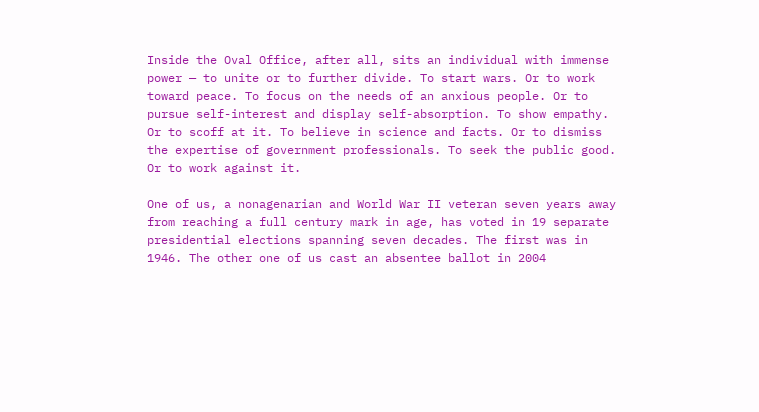Inside the Oval Office, after all, sits an individual with immense power — to unite or to further divide. To start wars. Or to work toward peace. To focus on the needs of an anxious people. Or to pursue self-interest and display self-absorption. To show empathy. Or to scoff at it. To believe in science and facts. Or to dismiss the expertise of government professionals. To seek the public good. Or to work against it.

One of us, a nonagenarian and World War II veteran seven years away from reaching a full century mark in age, has voted in 19 separate presidential elections spanning seven decades. The first was in 1946. The other one of us cast an absentee ballot in 2004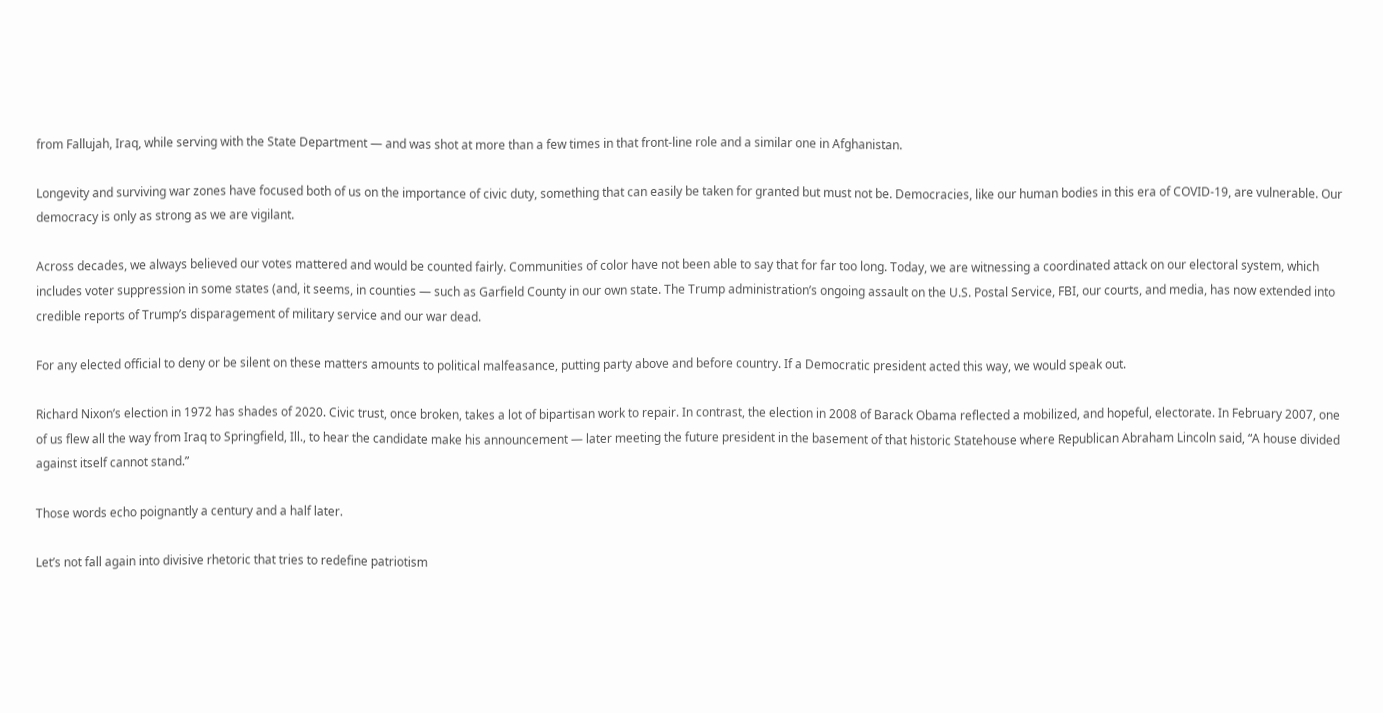from Fallujah, Iraq, while serving with the State Department — and was shot at more than a few times in that front-line role and a similar one in Afghanistan.

Longevity and surviving war zones have focused both of us on the importance of civic duty, something that can easily be taken for granted but must not be. Democracies, like our human bodies in this era of COVID-19, are vulnerable. Our democracy is only as strong as we are vigilant.

Across decades, we always believed our votes mattered and would be counted fairly. Communities of color have not been able to say that for far too long. Today, we are witnessing a coordinated attack on our electoral system, which includes voter suppression in some states (and, it seems, in counties — such as Garfield County in our own state. The Trump administration’s ongoing assault on the U.S. Postal Service, FBI, our courts, and media, has now extended into credible reports of Trump’s disparagement of military service and our war dead.

For any elected official to deny or be silent on these matters amounts to political malfeasance, putting party above and before country. If a Democratic president acted this way, we would speak out.

Richard Nixon’s election in 1972 has shades of 2020. Civic trust, once broken, takes a lot of bipartisan work to repair. In contrast, the election in 2008 of Barack Obama reflected a mobilized, and hopeful, electorate. In February 2007, one of us flew all the way from Iraq to Springfield, Ill., to hear the candidate make his announcement — later meeting the future president in the basement of that historic Statehouse where Republican Abraham Lincoln said, “A house divided against itself cannot stand.”

Those words echo poignantly a century and a half later.

Let’s not fall again into divisive rhetoric that tries to redefine patriotism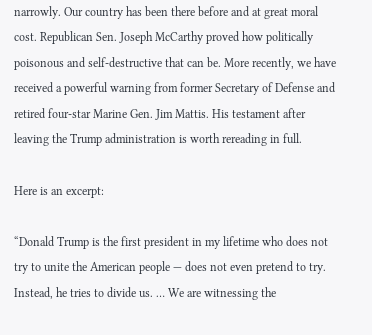narrowly. Our country has been there before and at great moral cost. Republican Sen. Joseph McCarthy proved how politically poisonous and self-destructive that can be. More recently, we have received a powerful warning from former Secretary of Defense and retired four-star Marine Gen. Jim Mattis. His testament after leaving the Trump administration is worth rereading in full.

Here is an excerpt:

“Donald Trump is the first president in my lifetime who does not try to unite the American people — does not even pretend to try. Instead, he tries to divide us. … We are witnessing the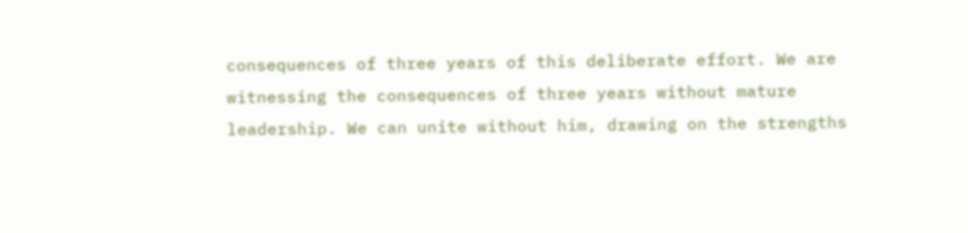consequences of three years of this deliberate effort. We are witnessing the consequences of three years without mature leadership. We can unite without him, drawing on the strengths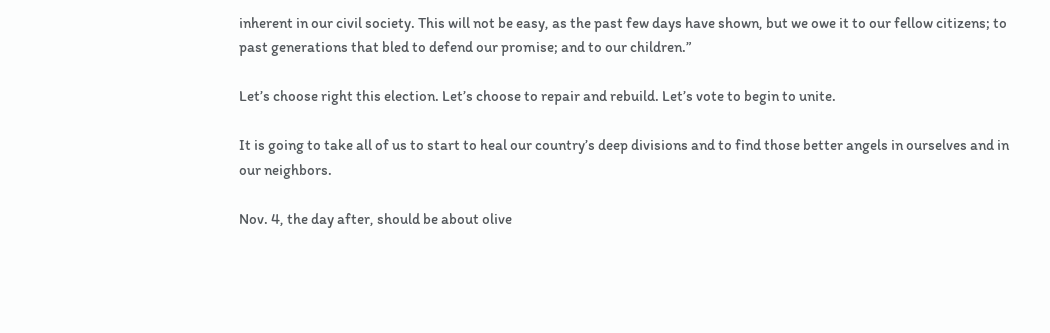inherent in our civil society. This will not be easy, as the past few days have shown, but we owe it to our fellow citizens; to past generations that bled to defend our promise; and to our children.”

Let’s choose right this election. Let’s choose to repair and rebuild. Let’s vote to begin to unite.

It is going to take all of us to start to heal our country’s deep divisions and to find those better angels in ourselves and in our neighbors.

Nov. 4, the day after, should be about olive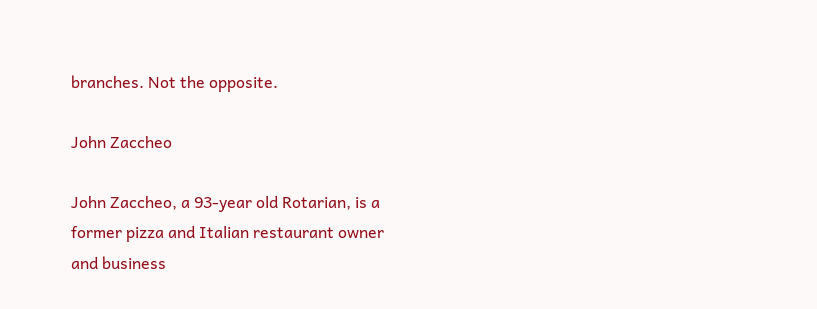branches. Not the opposite.

John Zaccheo

John Zaccheo, a 93-year old Rotarian, is a former pizza and Italian restaurant owner and business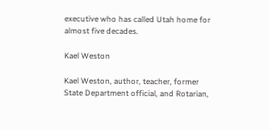executive who has called Utah home for almost five decades.

Kael Weston

Kael Weston, author, teacher, former State Department official, and Rotarian,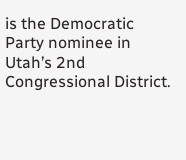is the Democratic Party nominee in Utah’s 2nd Congressional District.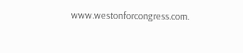www.westonforcongress.com.